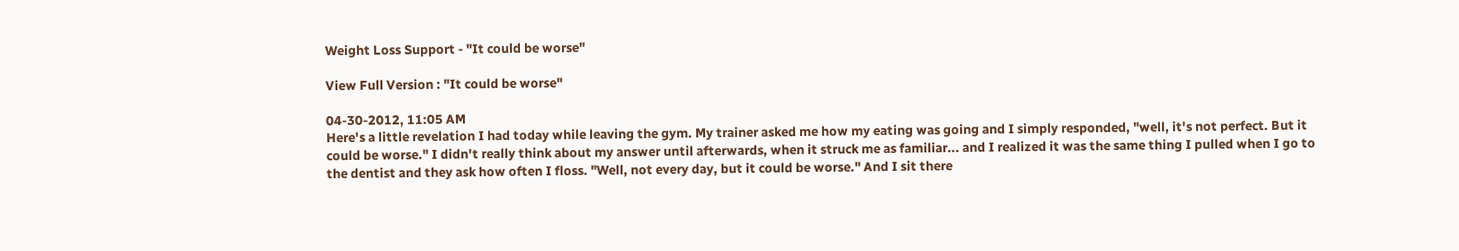Weight Loss Support - "It could be worse"

View Full Version : "It could be worse"

04-30-2012, 11:05 AM
Here's a little revelation I had today while leaving the gym. My trainer asked me how my eating was going and I simply responded, "well, it's not perfect. But it could be worse." I didn't really think about my answer until afterwards, when it struck me as familiar... and I realized it was the same thing I pulled when I go to the dentist and they ask how often I floss. "Well, not every day, but it could be worse." And I sit there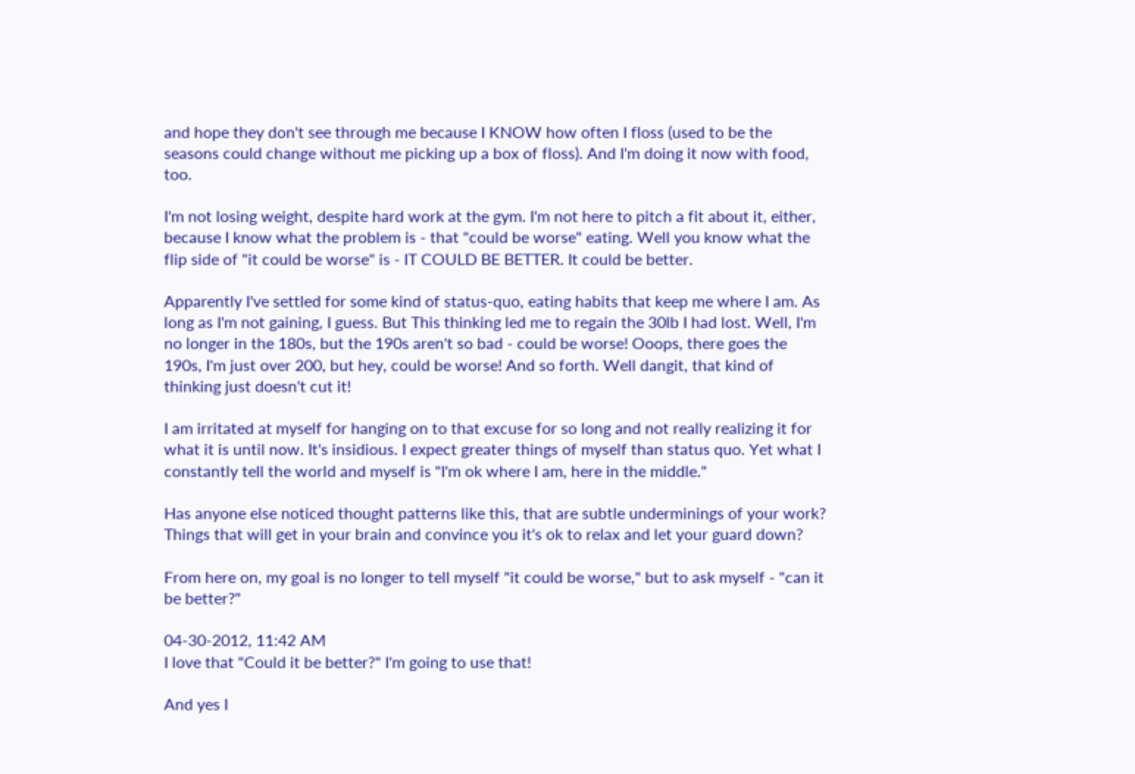and hope they don't see through me because I KNOW how often I floss (used to be the seasons could change without me picking up a box of floss). And I'm doing it now with food, too.

I'm not losing weight, despite hard work at the gym. I'm not here to pitch a fit about it, either, because I know what the problem is - that "could be worse" eating. Well you know what the flip side of "it could be worse" is - IT COULD BE BETTER. It could be better.

Apparently I've settled for some kind of status-quo, eating habits that keep me where I am. As long as I'm not gaining, I guess. But This thinking led me to regain the 30lb I had lost. Well, I'm no longer in the 180s, but the 190s aren't so bad - could be worse! Ooops, there goes the 190s, I'm just over 200, but hey, could be worse! And so forth. Well dangit, that kind of thinking just doesn't cut it!

I am irritated at myself for hanging on to that excuse for so long and not really realizing it for what it is until now. It's insidious. I expect greater things of myself than status quo. Yet what I constantly tell the world and myself is "I'm ok where I am, here in the middle."

Has anyone else noticed thought patterns like this, that are subtle underminings of your work? Things that will get in your brain and convince you it's ok to relax and let your guard down?

From here on, my goal is no longer to tell myself "it could be worse," but to ask myself - "can it be better?"

04-30-2012, 11:42 AM
I love that "Could it be better?" I'm going to use that!

And yes I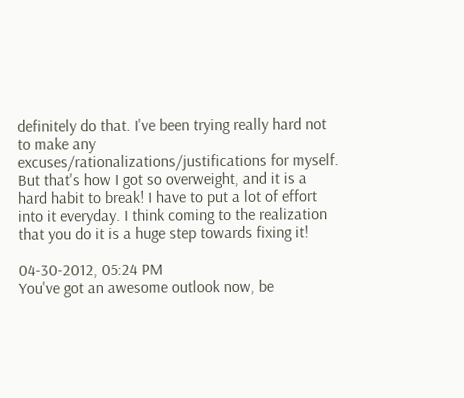definitely do that. I've been trying really hard not to make any excuses/rationalizations/justifications for myself. But that's how I got so overweight, and it is a hard habit to break! I have to put a lot of effort into it everyday. I think coming to the realization that you do it is a huge step towards fixing it!

04-30-2012, 05:24 PM
You've got an awesome outlook now, be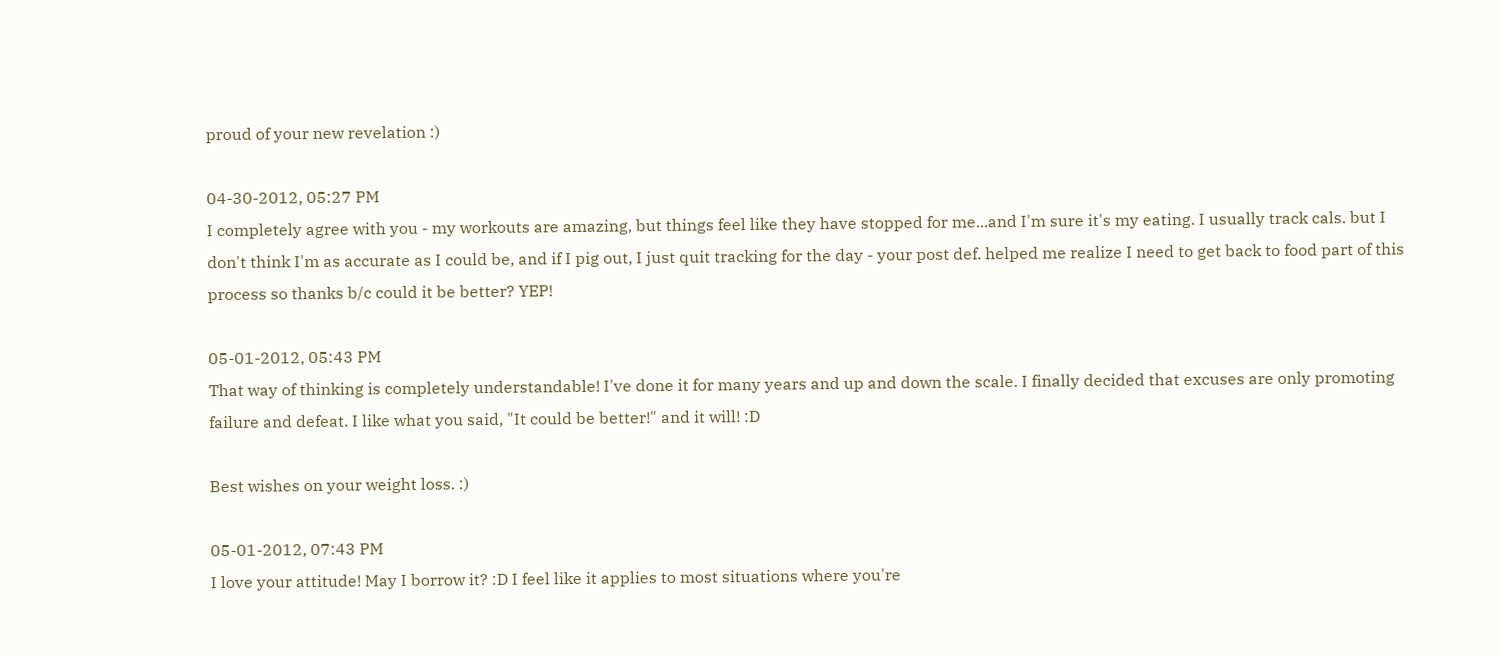proud of your new revelation :)

04-30-2012, 05:27 PM
I completely agree with you - my workouts are amazing, but things feel like they have stopped for me...and I'm sure it's my eating. I usually track cals. but I don't think I'm as accurate as I could be, and if I pig out, I just quit tracking for the day - your post def. helped me realize I need to get back to food part of this process so thanks b/c could it be better? YEP!

05-01-2012, 05:43 PM
That way of thinking is completely understandable! I've done it for many years and up and down the scale. I finally decided that excuses are only promoting failure and defeat. I like what you said, "It could be better!" and it will! :D

Best wishes on your weight loss. :)

05-01-2012, 07:43 PM
I love your attitude! May I borrow it? :D I feel like it applies to most situations where you're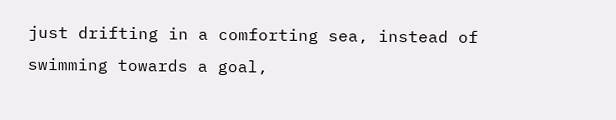just drifting in a comforting sea, instead of swimming towards a goal,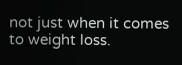not just when it comes to weight loss.